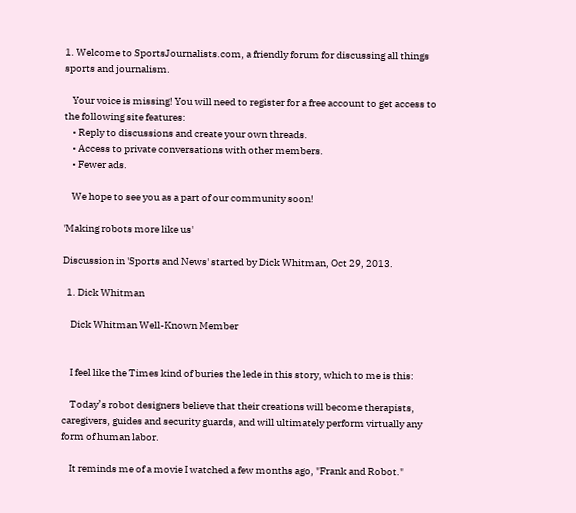1. Welcome to SportsJournalists.com, a friendly forum for discussing all things sports and journalism.

    Your voice is missing! You will need to register for a free account to get access to the following site features:
    • Reply to discussions and create your own threads.
    • Access to private conversations with other members.
    • Fewer ads.

    We hope to see you as a part of our community soon!

'Making robots more like us'

Discussion in 'Sports and News' started by Dick Whitman, Oct 29, 2013.

  1. Dick Whitman

    Dick Whitman Well-Known Member


    I feel like the Times kind of buries the lede in this story, which to me is this:

    Today’s robot designers believe that their creations will become therapists, caregivers, guides and security guards, and will ultimately perform virtually any form of human labor.

    It reminds me of a movie I watched a few months ago, "Frank and Robot."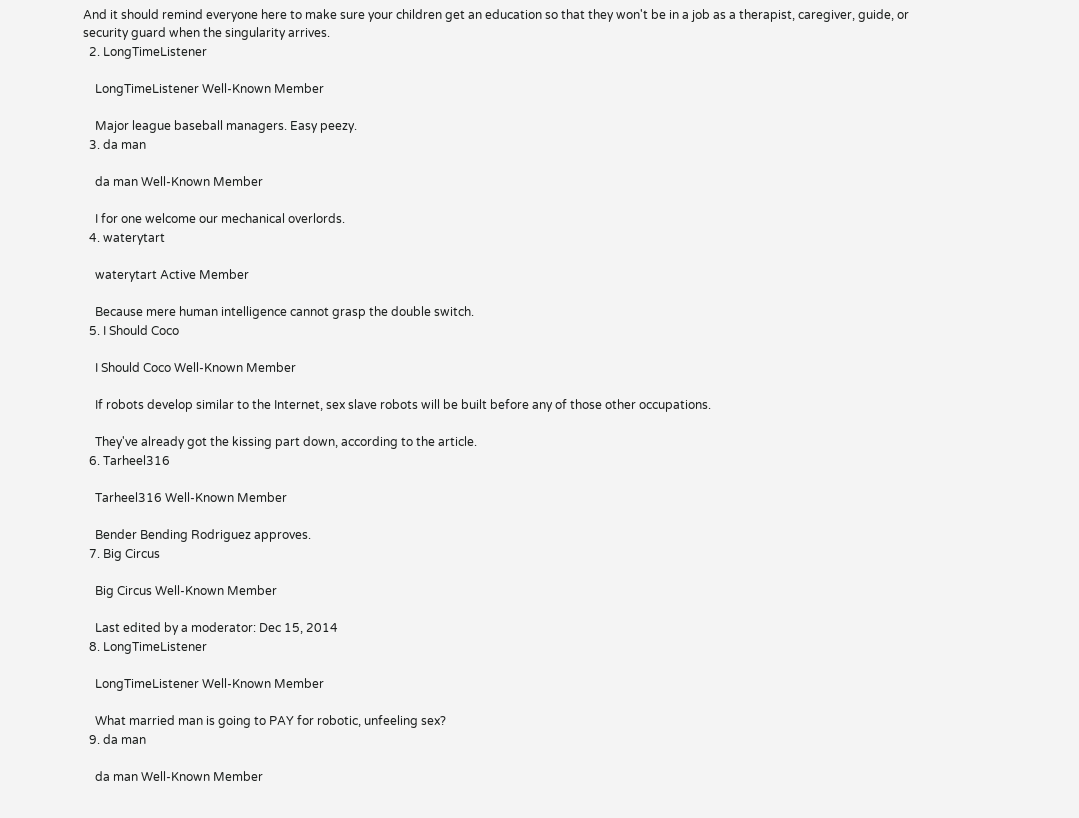And it should remind everyone here to make sure your children get an education so that they won't be in a job as a therapist, caregiver, guide, or security guard when the singularity arrives.
  2. LongTimeListener

    LongTimeListener Well-Known Member

    Major league baseball managers. Easy peezy.
  3. da man

    da man Well-Known Member

    I for one welcome our mechanical overlords.
  4. waterytart

    waterytart Active Member

    Because mere human intelligence cannot grasp the double switch.
  5. I Should Coco

    I Should Coco Well-Known Member

    If robots develop similar to the Internet, sex slave robots will be built before any of those other occupations.

    They've already got the kissing part down, according to the article.
  6. Tarheel316

    Tarheel316 Well-Known Member

    Bender Bending Rodriguez approves.
  7. Big Circus

    Big Circus Well-Known Member

    Last edited by a moderator: Dec 15, 2014
  8. LongTimeListener

    LongTimeListener Well-Known Member

    What married man is going to PAY for robotic, unfeeling sex?
  9. da man

    da man Well-Known Member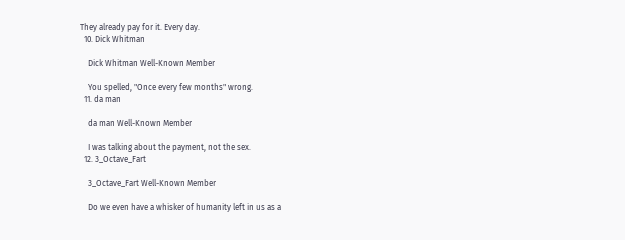They already pay for it. Every day.
  10. Dick Whitman

    Dick Whitman Well-Known Member

    You spelled, "Once every few months" wrong.
  11. da man

    da man Well-Known Member

    I was talking about the payment, not the sex.
  12. 3_Octave_Fart

    3_Octave_Fart Well-Known Member

    Do we even have a whisker of humanity left in us as a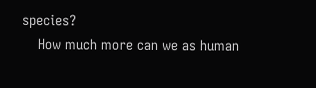species?
    How much more can we as human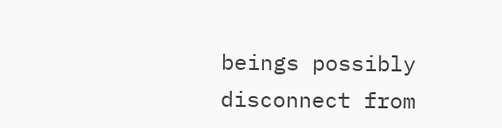beings possibly disconnect from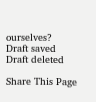ourselves?
Draft saved Draft deleted

Share This Page